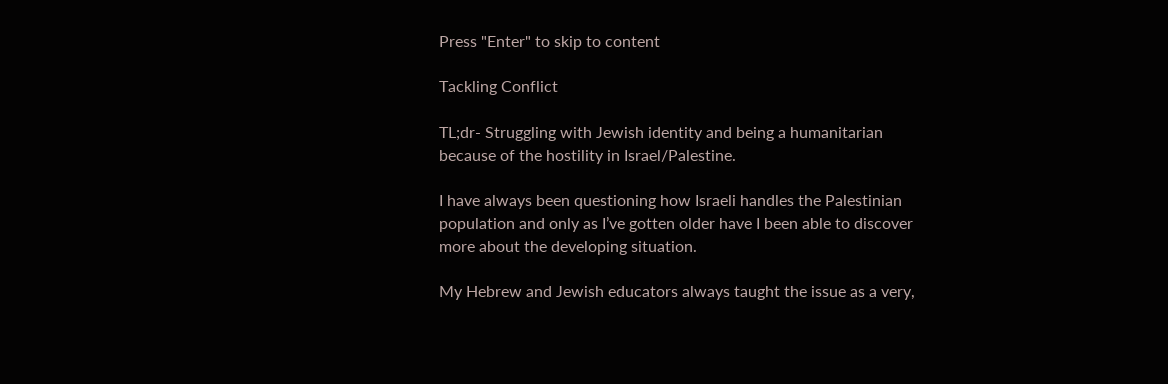Press "Enter" to skip to content

Tackling Conflict

TL;dr- Struggling with Jewish identity and being a humanitarian because of the hostility in Israel/Palestine.

I have always been questioning how Israeli handles the Palestinian population and only as I’ve gotten older have I been able to discover more about the developing situation.

My Hebrew and Jewish educators always taught the issue as a very,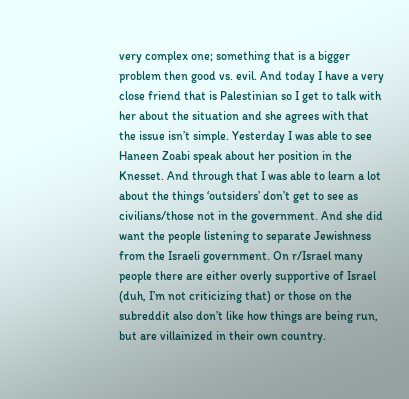very complex one; something that is a bigger problem then good vs. evil. And today I have a very close friend that is Palestinian so I get to talk with her about the situation and she agrees with that the issue isn’t simple. Yesterday I was able to see Haneen Zoabi speak about her position in the Knesset. And through that I was able to learn a lot about the things ‘outsiders’ don’t get to see as civilians/those not in the government. And she did want the people listening to separate Jewishness from the Israeli government. On r/Israel many people there are either overly supportive of Israel (duh, I’m not criticizing that) or those on the subreddit also don’t like how things are being run, but are villainized in their own country.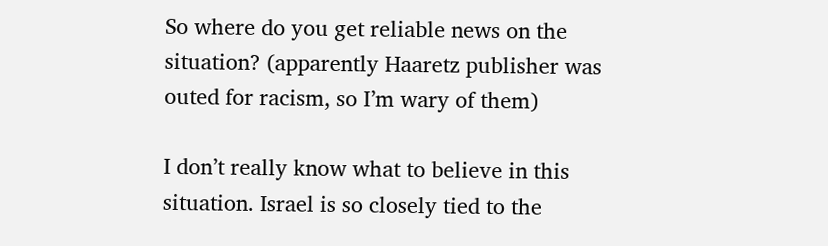So where do you get reliable news on the situation? (apparently Haaretz publisher was outed for racism, so I’m wary of them)

I don’t really know what to believe in this situation. Israel is so closely tied to the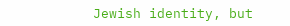Jewish identity, but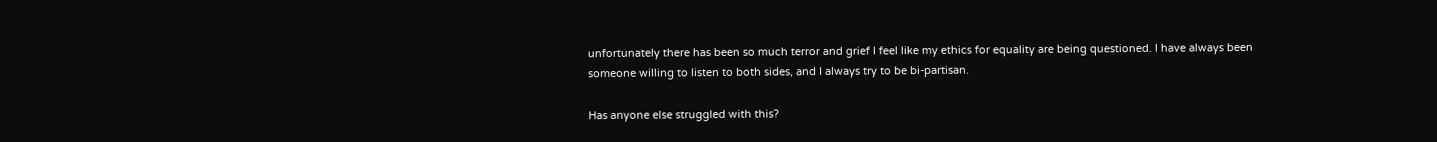unfortunately there has been so much terror and grief I feel like my ethics for equality are being questioned. I have always been someone willing to listen to both sides, and I always try to be bi-partisan.

Has anyone else struggled with this?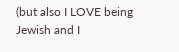(but also I LOVE being Jewish and I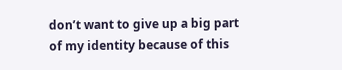don’t want to give up a big part of my identity because of this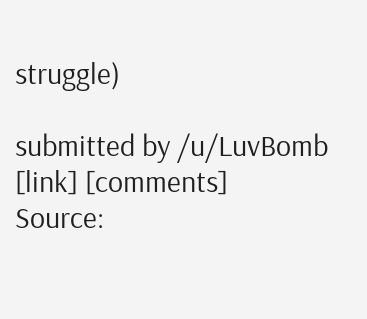struggle)

submitted by /u/LuvBomb
[link] [comments]
Source: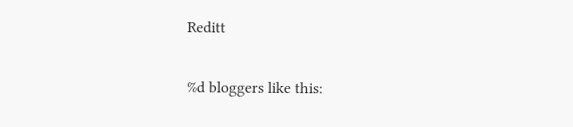Reditt

%d bloggers like this: